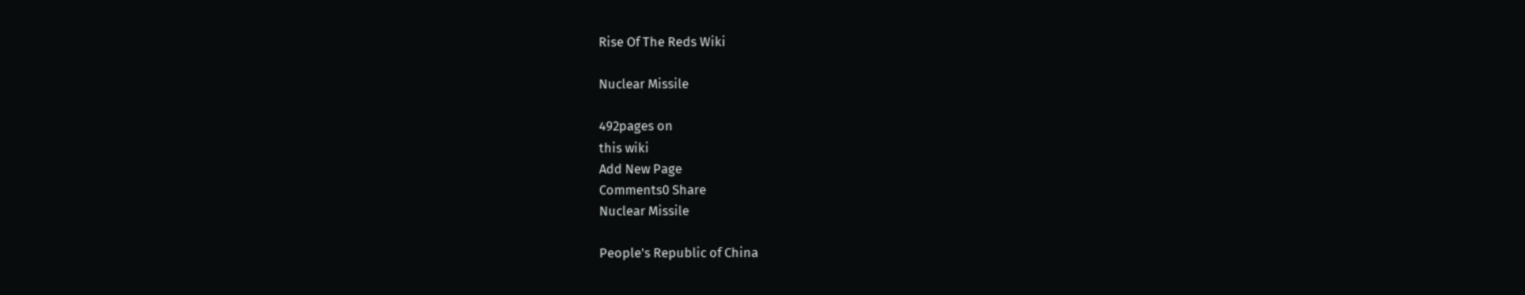Rise Of The Reds Wiki

Nuclear Missile

492pages on
this wiki
Add New Page
Comments0 Share
Nuclear Missile

People's Republic of China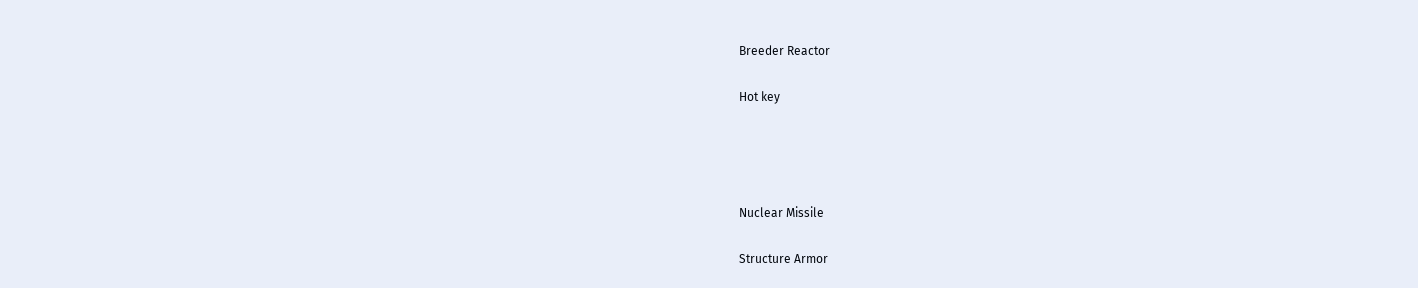Breeder Reactor

Hot key




Nuclear Missile

Structure Armor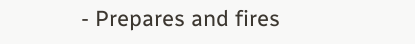- Prepares and fires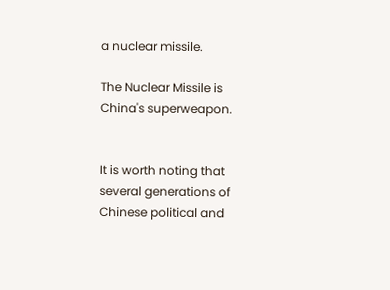a nuclear missile.

The Nuclear Missile is China's superweapon.


It is worth noting that several generations of Chinese political and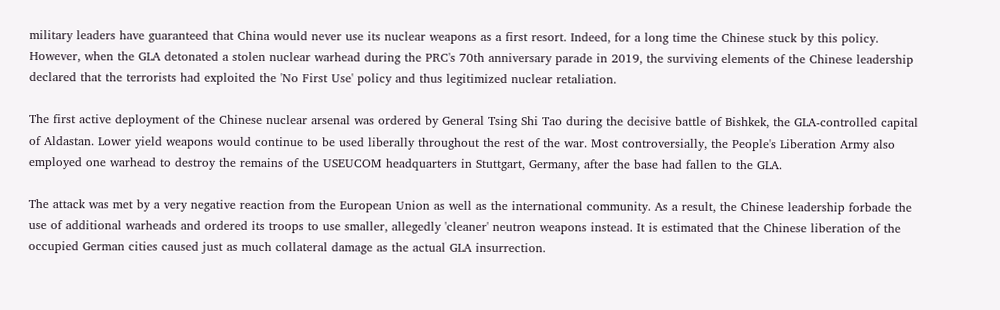military leaders have guaranteed that China would never use its nuclear weapons as a first resort. Indeed, for a long time the Chinese stuck by this policy. However, when the GLA detonated a stolen nuclear warhead during the PRC's 70th anniversary parade in 2019, the surviving elements of the Chinese leadership declared that the terrorists had exploited the 'No First Use' policy and thus legitimized nuclear retaliation.

The first active deployment of the Chinese nuclear arsenal was ordered by General Tsing Shi Tao during the decisive battle of Bishkek, the GLA-controlled capital of Aldastan. Lower yield weapons would continue to be used liberally throughout the rest of the war. Most controversially, the People's Liberation Army also employed one warhead to destroy the remains of the USEUCOM headquarters in Stuttgart, Germany, after the base had fallen to the GLA.

The attack was met by a very negative reaction from the European Union as well as the international community. As a result, the Chinese leadership forbade the use of additional warheads and ordered its troops to use smaller, allegedly 'cleaner' neutron weapons instead. It is estimated that the Chinese liberation of the occupied German cities caused just as much collateral damage as the actual GLA insurrection.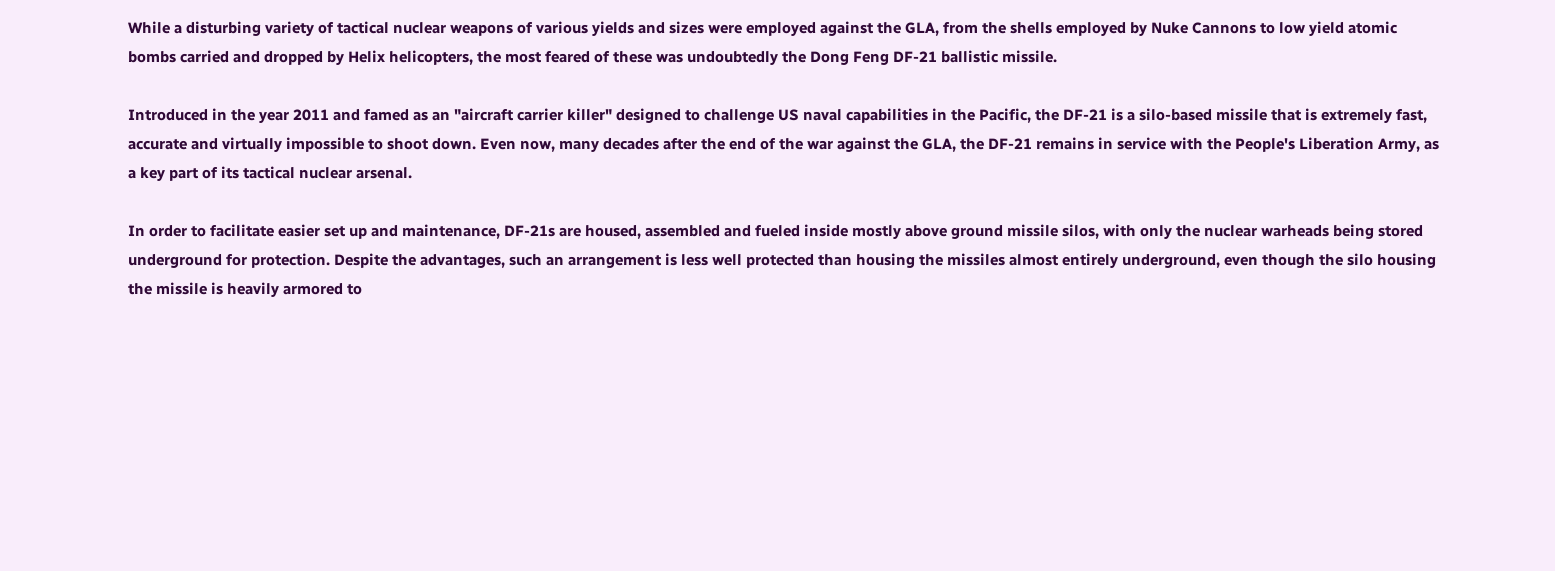While a disturbing variety of tactical nuclear weapons of various yields and sizes were employed against the GLA, from the shells employed by Nuke Cannons to low yield atomic bombs carried and dropped by Helix helicopters, the most feared of these was undoubtedly the Dong Feng DF-21 ballistic missile.

Introduced in the year 2011 and famed as an "aircraft carrier killer" designed to challenge US naval capabilities in the Pacific, the DF-21 is a silo-based missile that is extremely fast, accurate and virtually impossible to shoot down. Even now, many decades after the end of the war against the GLA, the DF-21 remains in service with the People's Liberation Army, as a key part of its tactical nuclear arsenal.

In order to facilitate easier set up and maintenance, DF-21s are housed, assembled and fueled inside mostly above ground missile silos, with only the nuclear warheads being stored underground for protection. Despite the advantages, such an arrangement is less well protected than housing the missiles almost entirely underground, even though the silo housing the missile is heavily armored to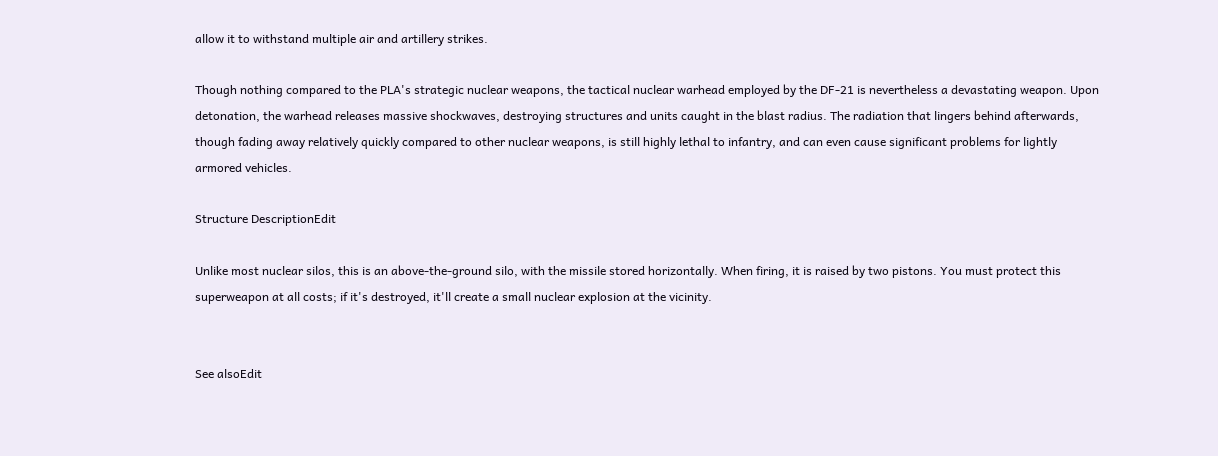allow it to withstand multiple air and artillery strikes.

Though nothing compared to the PLA's strategic nuclear weapons, the tactical nuclear warhead employed by the DF-21 is nevertheless a devastating weapon. Upon detonation, the warhead releases massive shockwaves, destroying structures and units caught in the blast radius. The radiation that lingers behind afterwards, though fading away relatively quickly compared to other nuclear weapons, is still highly lethal to infantry, and can even cause significant problems for lightly armored vehicles.

Structure DescriptionEdit

Unlike most nuclear silos, this is an above-the-ground silo, with the missile stored horizontally. When firing, it is raised by two pistons. You must protect this superweapon at all costs; if it's destroyed, it'll create a small nuclear explosion at the vicinity.


See alsoEdit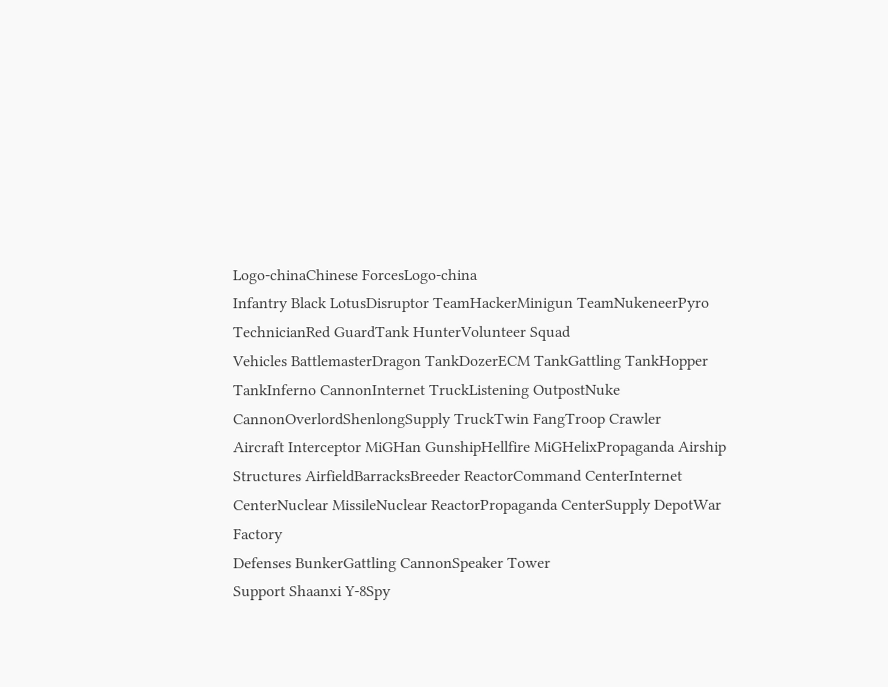Logo-chinaChinese ForcesLogo-china
Infantry Black LotusDisruptor TeamHackerMinigun TeamNukeneerPyro TechnicianRed GuardTank HunterVolunteer Squad
Vehicles BattlemasterDragon TankDozerECM TankGattling TankHopper TankInferno CannonInternet TruckListening OutpostNuke CannonOverlordShenlongSupply TruckTwin FangTroop Crawler
Aircraft Interceptor MiGHan GunshipHellfire MiGHelixPropaganda Airship
Structures AirfieldBarracksBreeder ReactorCommand CenterInternet CenterNuclear MissileNuclear ReactorPropaganda CenterSupply DepotWar Factory
Defenses BunkerGattling CannonSpeaker Tower
Support Shaanxi Y-8Spy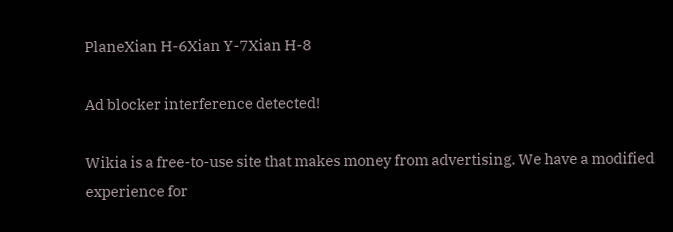PlaneXian H-6Xian Y-7Xian H-8

Ad blocker interference detected!

Wikia is a free-to-use site that makes money from advertising. We have a modified experience for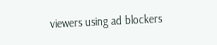viewers using ad blockers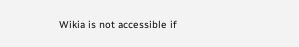Wikia is not accessible if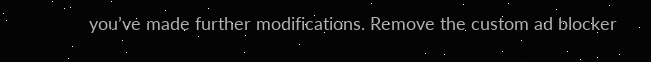you’ve made further modifications. Remove the custom ad blocker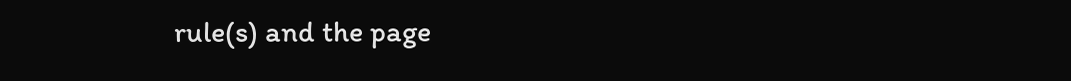rule(s) and the page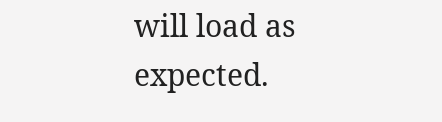will load as expected.